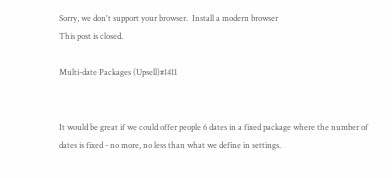Sorry, we don't support your browser.  Install a modern browser
This post is closed.

Multi-date Packages (Upsell)#1411


It would be great if we could offer people 6 dates in a fixed package where the number of dates is fixed - no more, no less than what we define in settings.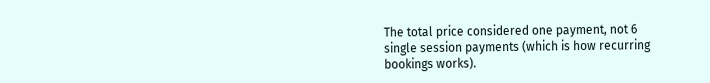The total price considered one payment, not 6 single session payments (which is how recurring bookings works).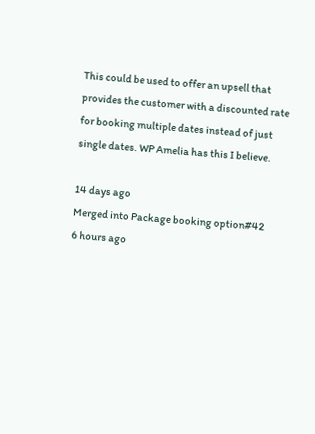This could be used to offer an upsell that provides the customer with a discounted rate for booking multiple dates instead of just single dates. WP Amelia has this I believe.

14 days ago
Merged into Package booking option#42
6 hours ago